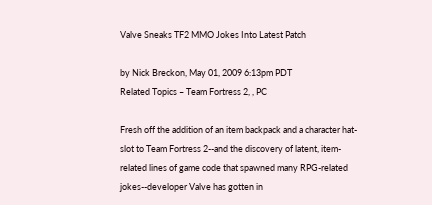Valve Sneaks TF2 MMO Jokes Into Latest Patch

by Nick Breckon, May 01, 2009 6:13pm PDT
Related Topics – Team Fortress 2, , PC

Fresh off the addition of an item backpack and a character hat-slot to Team Fortress 2--and the discovery of latent, item-related lines of game code that spawned many RPG-related jokes--developer Valve has gotten in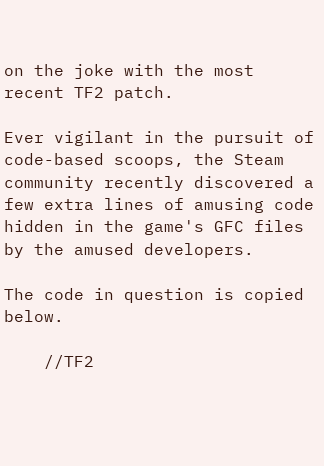on the joke with the most recent TF2 patch.

Ever vigilant in the pursuit of code-based scoops, the Steam community recently discovered a few extra lines of amusing code hidden in the game's GFC files by the amused developers.

The code in question is copied below.

    //TF2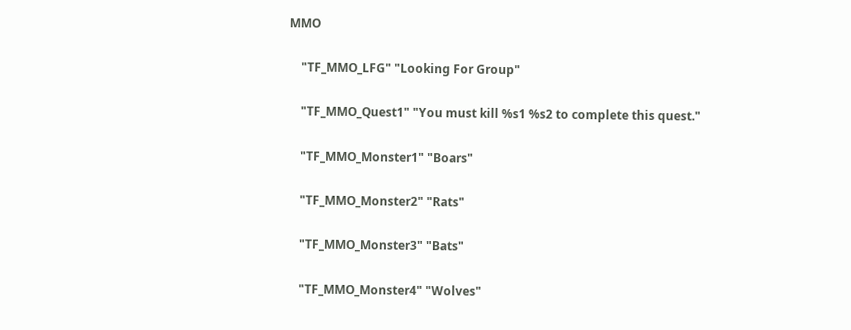MMO

    "TF_MMO_LFG" "Looking For Group"

    "TF_MMO_Quest1" "You must kill %s1 %s2 to complete this quest."

    "TF_MMO_Monster1" "Boars"

    "TF_MMO_Monster2" "Rats"

    "TF_MMO_Monster3" "Bats"

    "TF_MMO_Monster4" "Wolves"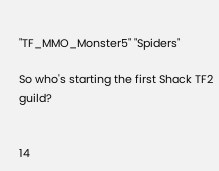"TF_MMO_Monster5" "Spiders"

So who's starting the first Shack TF2 guild?


14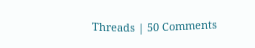Threads | 50 Comments